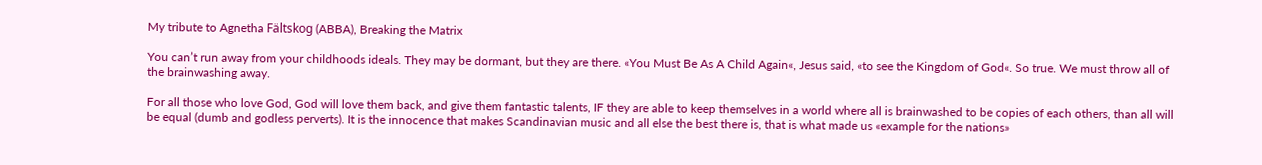My tribute to Agnetha Fältskog (ABBA), Breaking the Matrix

You can’t run away from your childhoods ideals. They may be dormant, but they are there. «You Must Be As A Child Again«, Jesus said, «to see the Kingdom of God«. So true. We must throw all of the brainwashing away.

For all those who love God, God will love them back, and give them fantastic talents, IF they are able to keep themselves in a world where all is brainwashed to be copies of each others, than all will be equal (dumb and godless perverts). It is the innocence that makes Scandinavian music and all else the best there is, that is what made us «example for the nations»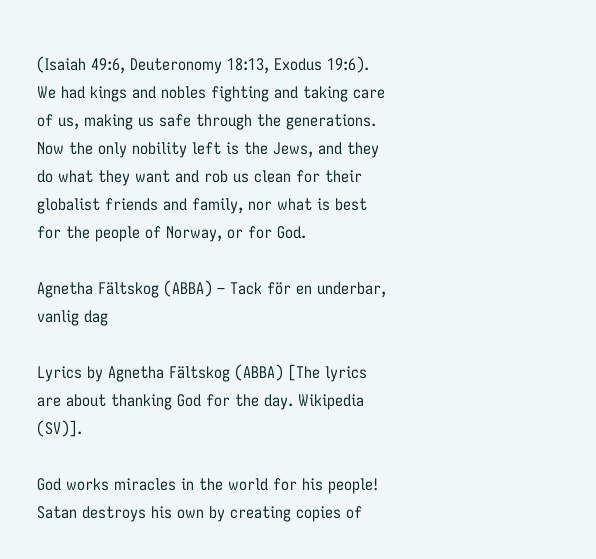(Isaiah 49:6, Deuteronomy 18:13, Exodus 19:6). We had kings and nobles fighting and taking care of us, making us safe through the generations. Now the only nobility left is the Jews, and they do what they want and rob us clean for their globalist friends and family, nor what is best for the people of Norway, or for God.

Agnetha Fältskog (ABBA) – Tack för en underbar, vanlig dag

Lyrics by Agnetha Fältskog (ABBA) [The lyrics are about thanking God for the day. Wikipedia (SV)].

God works miracles in the world for his people! Satan destroys his own by creating copies of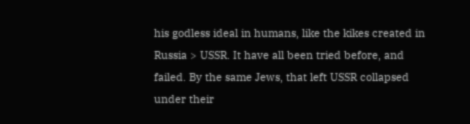his godless ideal in humans, like the kikes created in Russia > USSR. It have all been tried before, and failed. By the same Jews, that left USSR collapsed under their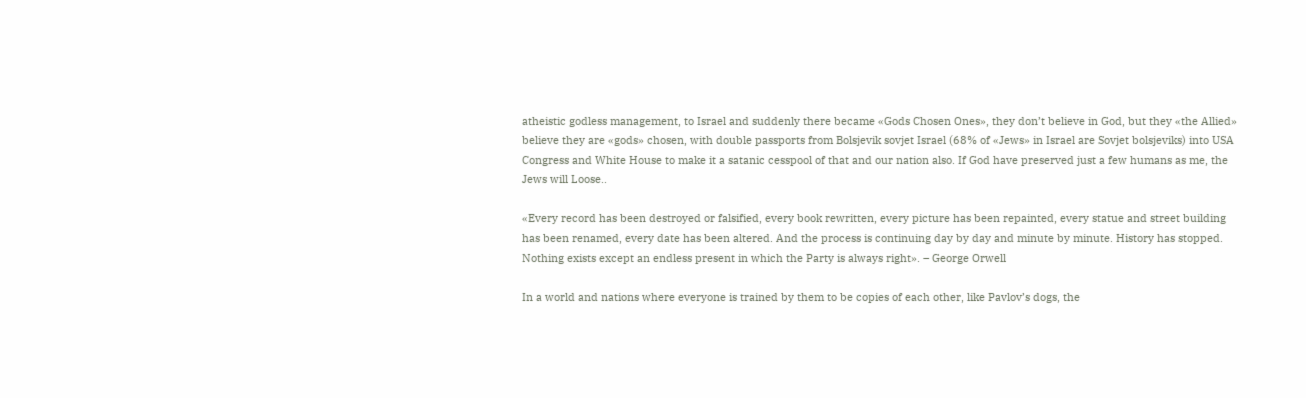atheistic godless management, to Israel and suddenly there became «Gods Chosen Ones», they don’t believe in God, but they «the Allied» believe they are «gods» chosen, with double passports from Bolsjevik sovjet Israel (68% of «Jews» in Israel are Sovjet bolsjeviks) into USA Congress and White House to make it a satanic cesspool of that and our nation also. If God have preserved just a few humans as me, the Jews will Loose..

«Every record has been destroyed or falsified, every book rewritten, every picture has been repainted, every statue and street building has been renamed, every date has been altered. And the process is continuing day by day and minute by minute. History has stopped. Nothing exists except an endless present in which the Party is always right». – George Orwell

In a world and nations where everyone is trained by them to be copies of each other, like Pavlov’s dogs, the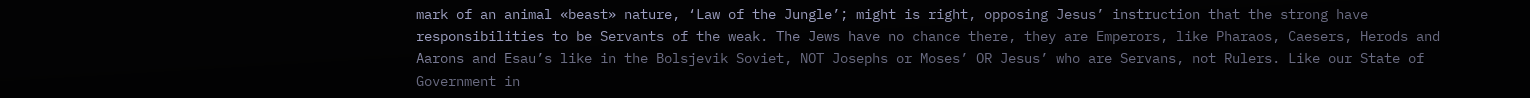mark of an animal «beast» nature, ‘Law of the Jungle’; might is right, opposing Jesus’ instruction that the strong have responsibilities to be Servants of the weak. The Jews have no chance there, they are Emperors, like Pharaos, Caesers, Herods and Aarons and Esau’s like in the Bolsjevik Soviet, NOT Josephs or Moses’ OR Jesus’ who are Servans, not Rulers. Like our State of Government in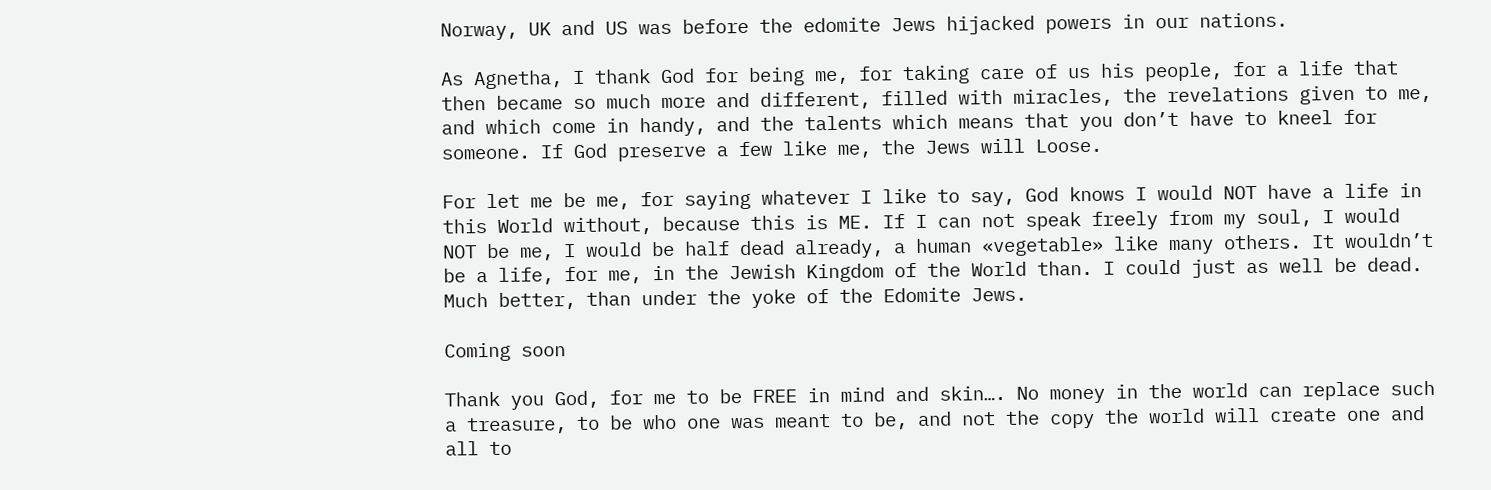Norway, UK and US was before the edomite Jews hijacked powers in our nations.

As Agnetha, I thank God for being me, for taking care of us his people, for a life that then became so much more and different, filled with miracles, the revelations given to me, and which come in handy, and the talents which means that you don’t have to kneel for someone. If God preserve a few like me, the Jews will Loose.

For let me be me, for saying whatever I like to say, God knows I would NOT have a life in this World without, because this is ME. If I can not speak freely from my soul, I would NOT be me, I would be half dead already, a human «vegetable» like many others. It wouldn’t be a life, for me, in the Jewish Kingdom of the World than. I could just as well be dead. Much better, than under the yoke of the Edomite Jews.

Coming soon

Thank you God, for me to be FREE in mind and skin…. No money in the world can replace such a treasure, to be who one was meant to be, and not the copy the world will create one and all to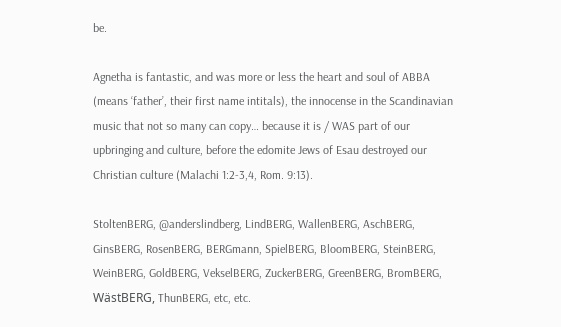be.

Agnetha is fantastic, and was more or less the heart and soul of ABBA (means ‘father’, their first name intitals), the innocense in the Scandinavian music that not so many can copy… because it is / WAS part of our upbringing and culture, before the edomite Jews of Esau destroyed our Christian culture (Malachi 1:2-3,4, Rom. 9:13).

StoltenBERG, @anderslindberg, LindBERG, WallenBERG, AschBERG, GinsBERG, RosenBERG, BERGmann, SpielBERG, BloomBERG, SteinBERG, WeinBERG, GoldBERG, VekselBERG, ZuckerBERG, GreenBERG, BromBERG, WästBERG, ThunBERG, etc, etc.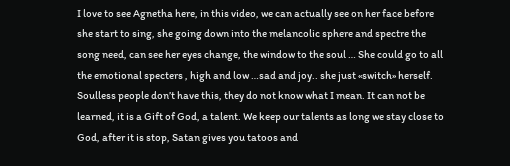I love to see Agnetha here, in this video, we can actually see on her face before she start to sing, she going down into the melancolic sphere and spectre the song need, can see her eyes change, the window to the soul … She could go to all the emotional specters , high and low …sad and joy.. she just «switch» herself. Soulless people don’t have this, they do not know what I mean. It can not be learned, it is a Gift of God, a talent. We keep our talents as long we stay close to God, after it is stop, Satan gives you tatoos and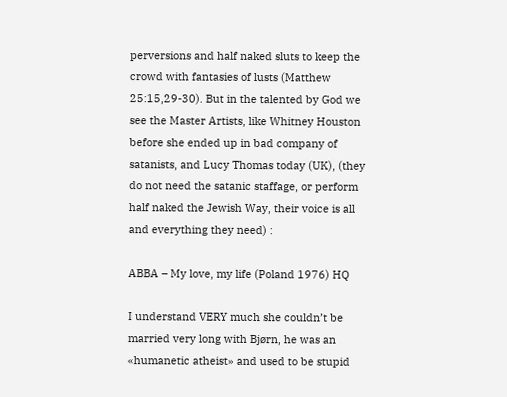perversions and half naked sluts to keep the crowd with fantasies of lusts (Matthew 25:15,29-30). But in the talented by God we see the Master Artists, like Whitney Houston before she ended up in bad company of satanists, and Lucy Thomas today (UK), (they do not need the satanic staffage, or perform half naked the Jewish Way, their voice is all and everything they need) :

ABBA – My love, my life (Poland 1976) HQ

I understand VERY much she couldn’t be married very long with Bjørn, he was an «humanetic atheist» and used to be stupid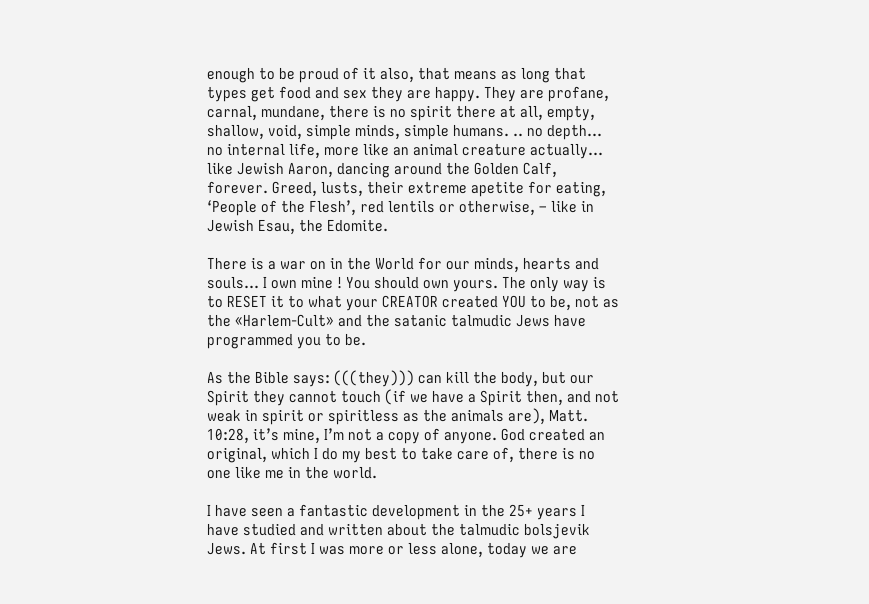enough to be proud of it also, that means as long that types get food and sex they are happy. They are profane, carnal, mundane, there is no spirit there at all, empty, shallow, void, simple minds, simple humans. .. no depth… no internal life, more like an animal creature actually… like Jewish Aaron, dancing around the Golden Calf, forever. Greed, lusts, their extreme apetite for eating, ‘People of the Flesh’, red lentils or otherwise, – like in Jewish Esau, the Edomite.

There is a war on in the World for our minds, hearts and souls… I own mine ! You should own yours. The only way is to RESET it to what your CREATOR created YOU to be, not as the «Harlem-Cult» and the satanic talmudic Jews have programmed you to be.

As the Bible says: (((they))) can kill the body, but our Spirit they cannot touch (if we have a Spirit then, and not weak in spirit or spiritless as the animals are), Matt. 10:28, it’s mine, I’m not a copy of anyone. God created an original, which I do my best to take care of, there is no one like me in the world.

I have seen a fantastic development in the 25+ years I have studied and written about the talmudic bolsjevik Jews. At first I was more or less alone, today we are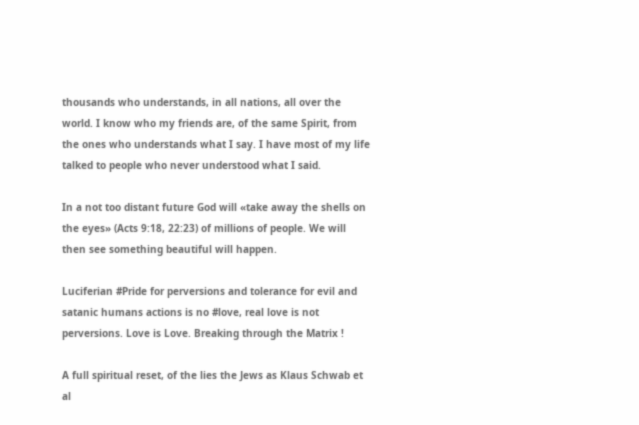thousands who understands, in all nations, all over the world. I know who my friends are, of the same Spirit, from the ones who understands what I say. I have most of my life talked to people who never understood what I said.

In a not too distant future God will «take away the shells on the eyes» (Acts 9:18, 22:23) of millions of people. We will then see something beautiful will happen.

Luciferian #Pride for perversions and tolerance for evil and satanic humans actions is no #love, real love is not perversions. Love is Love. Breaking through the Matrix !

A full spiritual reset, of the lies the Jews as Klaus Schwab et al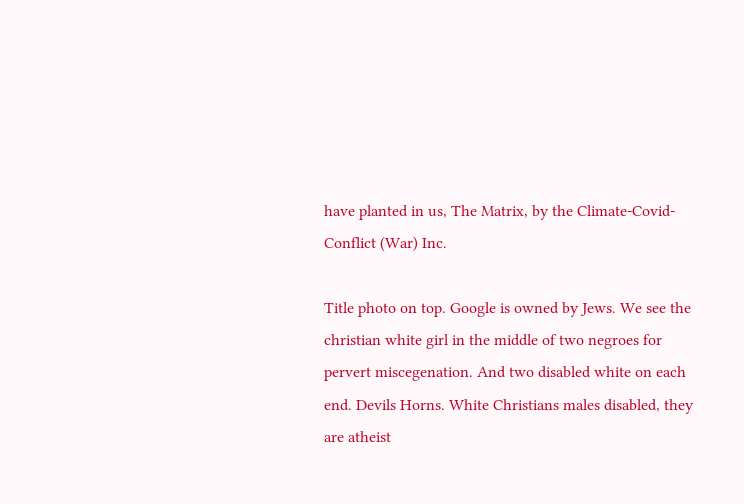have planted in us, The Matrix, by the Climate-Covid-Conflict (War) Inc.

Title photo on top. Google is owned by Jews. We see the christian white girl in the middle of two negroes for pervert miscegenation. And two disabled white on each end. Devils Horns. White Christians males disabled, they are atheist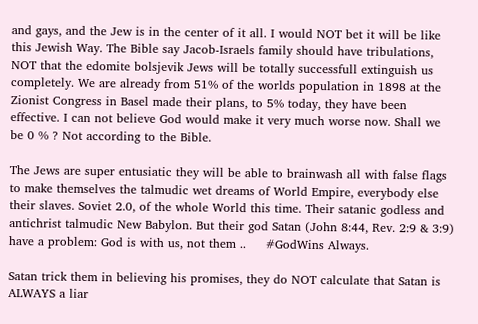and gays, and the Jew is in the center of it all. I would NOT bet it will be like this Jewish Way. The Bible say Jacob-Israels family should have tribulations, NOT that the edomite bolsjevik Jews will be totally successfull extinguish us completely. We are already from 51% of the worlds population in 1898 at the Zionist Congress in Basel made their plans, to 5% today, they have been effective. I can not believe God would make it very much worse now. Shall we be 0 % ? Not according to the Bible.

The Jews are super entusiatic they will be able to brainwash all with false flags to make themselves the talmudic wet dreams of World Empire, everybody else their slaves. Soviet 2.0, of the whole World this time. Their satanic godless and antichrist talmudic New Babylon. But their god Satan (John 8:44, Rev. 2:9 & 3:9) have a problem: God is with us, not them ..     #GodWins Always.

Satan trick them in believing his promises, they do NOT calculate that Satan is ALWAYS a liar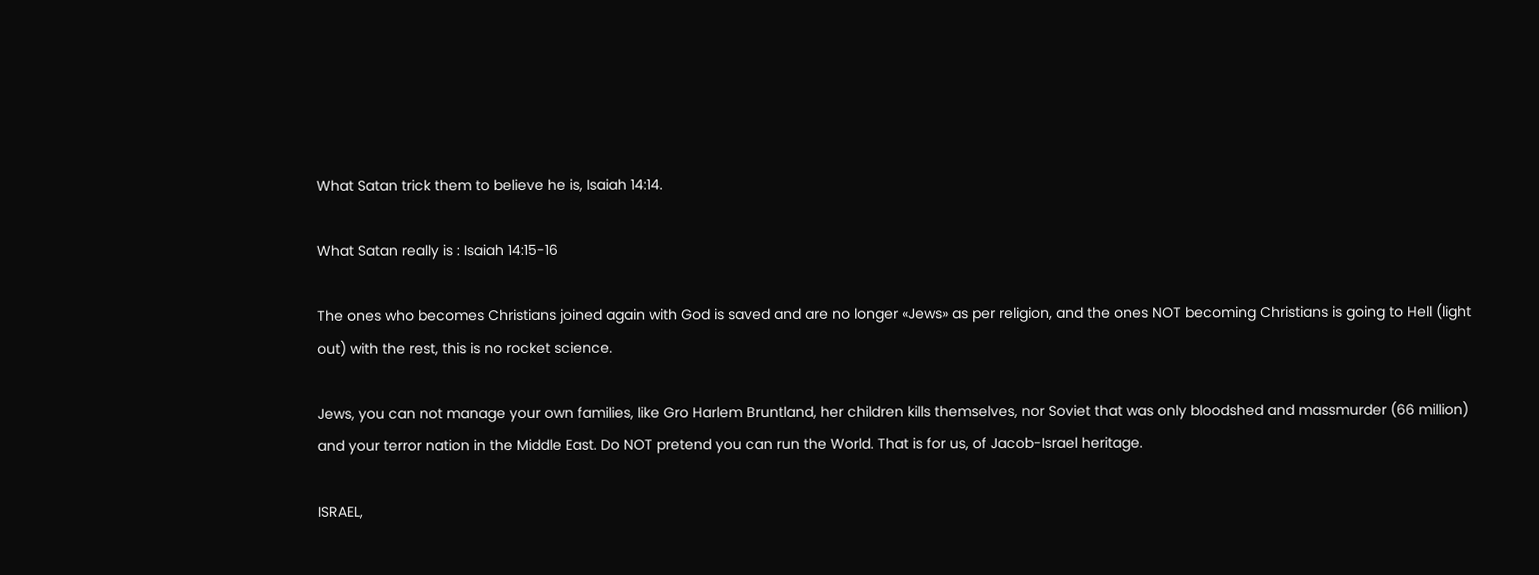What Satan trick them to believe he is, Isaiah 14:14.

What Satan really is : Isaiah 14:15-16

The ones who becomes Christians joined again with God is saved and are no longer «Jews» as per religion, and the ones NOT becoming Christians is going to Hell (light out) with the rest, this is no rocket science.

Jews, you can not manage your own families, like Gro Harlem Bruntland, her children kills themselves, nor Soviet that was only bloodshed and massmurder (66 million) and your terror nation in the Middle East. Do NOT pretend you can run the World. That is for us, of Jacob-Israel heritage.

ISRAEL,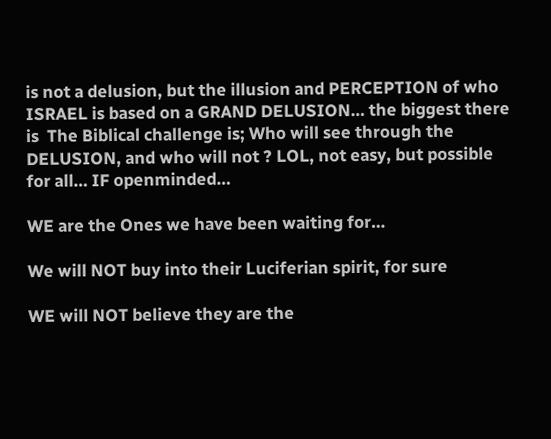is not a delusion, but the illusion and PERCEPTION of who ISRAEL is based on a GRAND DELUSION… the biggest there is  The Biblical challenge is; Who will see through the DELUSION, and who will not ? LOL, not easy, but possible for all… IF openminded…

WE are the Ones we have been waiting for…

We will NOT buy into their Luciferian spirit, for sure

WE will NOT believe they are the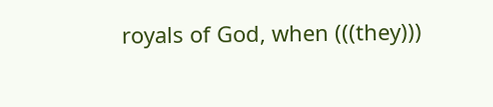royals of God, when (((they)))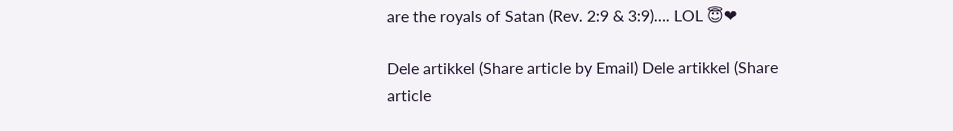are the royals of Satan (Rev. 2:9 & 3:9)…. LOL 😇❤

Dele artikkel (Share article by Email) Dele artikkel (Share article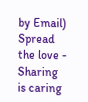by Email)
Spread the love - Sharing is caring